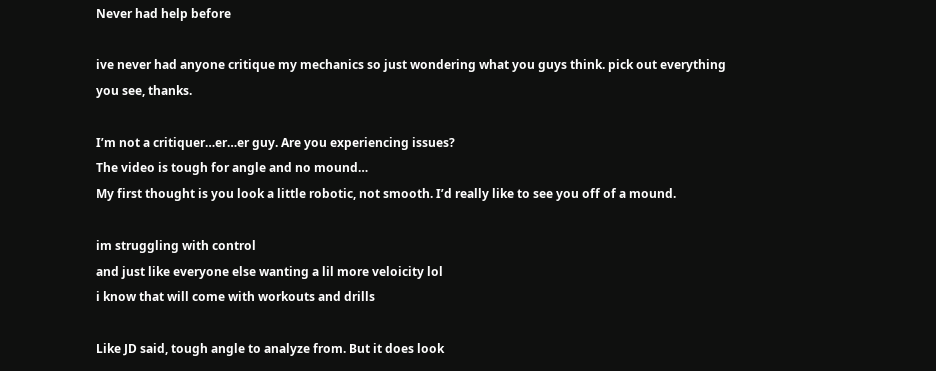Never had help before

ive never had anyone critique my mechanics so just wondering what you guys think. pick out everything you see, thanks.

I’m not a critiquer…er…er guy. Are you experiencing issues?
The video is tough for angle and no mound…
My first thought is you look a little robotic, not smooth. I’d really like to see you off of a mound.

im struggling with control
and just like everyone else wanting a lil more veloicity lol
i know that will come with workouts and drills

Like JD said, tough angle to analyze from. But it does look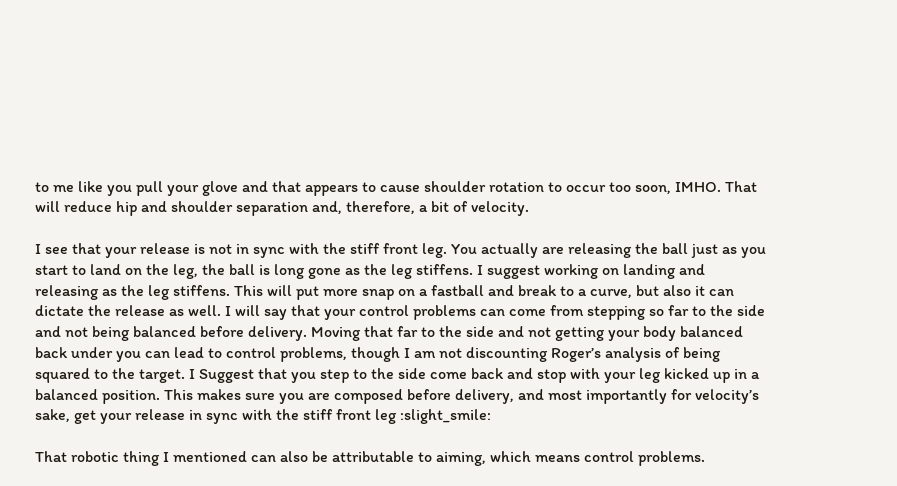to me like you pull your glove and that appears to cause shoulder rotation to occur too soon, IMHO. That will reduce hip and shoulder separation and, therefore, a bit of velocity.

I see that your release is not in sync with the stiff front leg. You actually are releasing the ball just as you start to land on the leg, the ball is long gone as the leg stiffens. I suggest working on landing and releasing as the leg stiffens. This will put more snap on a fastball and break to a curve, but also it can dictate the release as well. I will say that your control problems can come from stepping so far to the side and not being balanced before delivery. Moving that far to the side and not getting your body balanced back under you can lead to control problems, though I am not discounting Roger’s analysis of being squared to the target. I Suggest that you step to the side come back and stop with your leg kicked up in a balanced position. This makes sure you are composed before delivery, and most importantly for velocity’s sake, get your release in sync with the stiff front leg :slight_smile:

That robotic thing I mentioned can also be attributable to aiming, which means control problems.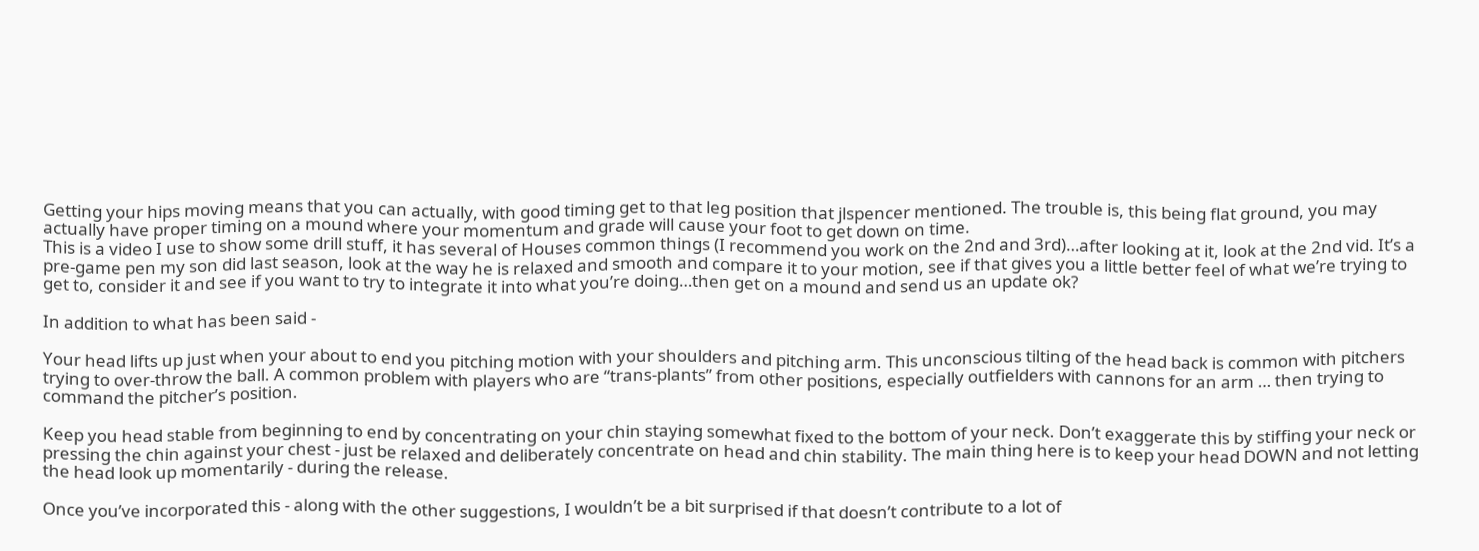Getting your hips moving means that you can actually, with good timing get to that leg position that jlspencer mentioned. The trouble is, this being flat ground, you may actually have proper timing on a mound where your momentum and grade will cause your foot to get down on time.
This is a video I use to show some drill stuff, it has several of Houses common things (I recommend you work on the 2nd and 3rd)…after looking at it, look at the 2nd vid. It’s a pre-game pen my son did last season, look at the way he is relaxed and smooth and compare it to your motion, see if that gives you a little better feel of what we’re trying to get to, consider it and see if you want to try to integrate it into what you’re doing…then get on a mound and send us an update ok?

In addition to what has been said -

Your head lifts up just when your about to end you pitching motion with your shoulders and pitching arm. This unconscious tilting of the head back is common with pitchers trying to over-throw the ball. A common problem with players who are “trans-plants” from other positions, especially outfielders with cannons for an arm … then trying to command the pitcher’s position.

Keep you head stable from beginning to end by concentrating on your chin staying somewhat fixed to the bottom of your neck. Don’t exaggerate this by stiffing your neck or pressing the chin against your chest - just be relaxed and deliberately concentrate on head and chin stability. The main thing here is to keep your head DOWN and not letting the head look up momentarily - during the release.

Once you’ve incorporated this - along with the other suggestions, I wouldn’t be a bit surprised if that doesn’t contribute to a lot of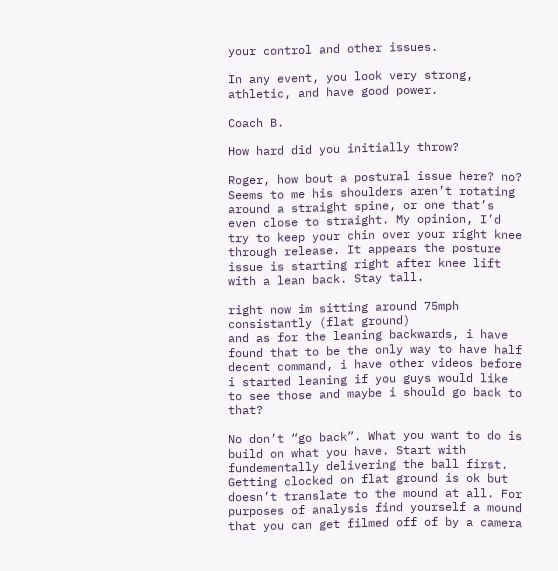your control and other issues.

In any event, you look very strong, athletic, and have good power.

Coach B.

How hard did you initially throw?

Roger, how bout a postural issue here? no? Seems to me his shoulders aren’t rotating around a straight spine, or one that’s even close to straight. My opinion, I’d try to keep your chin over your right knee through release. It appears the posture issue is starting right after knee lift with a lean back. Stay tall.

right now im sitting around 75mph consistantly (flat ground)
and as for the leaning backwards, i have found that to be the only way to have half decent command, i have other videos before i started leaning if you guys would like to see those and maybe i should go back to that?

No don’t “go back”. What you want to do is build on what you have. Start with fundementally delivering the ball first. Getting clocked on flat ground is ok but doesn’t translate to the mound at all. For purposes of analysis find yourself a mound that you can get filmed off of by a camera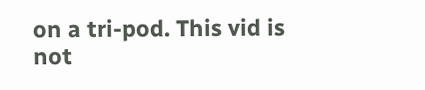on a tri-pod. This vid is not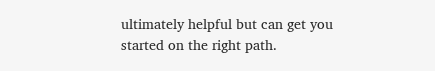ultimately helpful but can get you started on the right path.